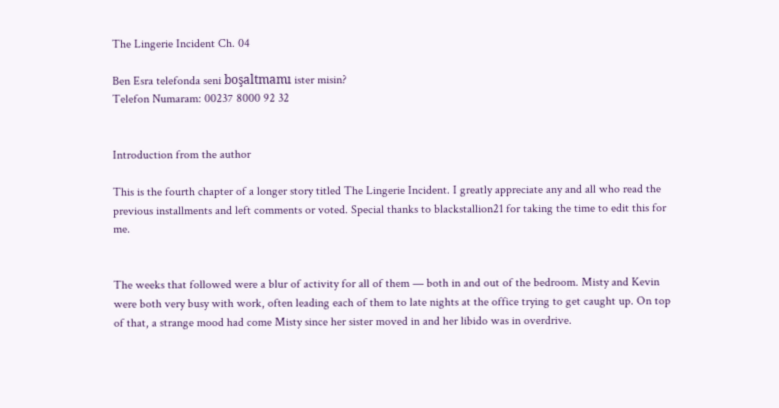The Lingerie Incident Ch. 04

Ben Esra telefonda seni boşaltmamı ister misin?
Telefon Numaram: 00237 8000 92 32


Introduction from the author

This is the fourth chapter of a longer story titled The Lingerie Incident. I greatly appreciate any and all who read the previous installments and left comments or voted. Special thanks to blackstallion21 for taking the time to edit this for me.


The weeks that followed were a blur of activity for all of them — both in and out of the bedroom. Misty and Kevin were both very busy with work, often leading each of them to late nights at the office trying to get caught up. On top of that, a strange mood had come Misty since her sister moved in and her libido was in overdrive.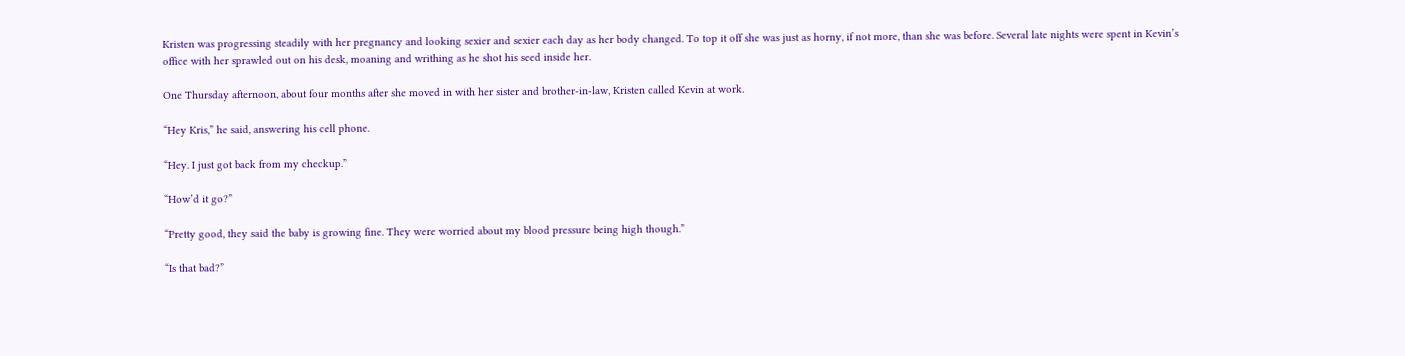Kristen was progressing steadily with her pregnancy and looking sexier and sexier each day as her body changed. To top it off she was just as horny, if not more, than she was before. Several late nights were spent in Kevin’s office with her sprawled out on his desk, moaning and writhing as he shot his seed inside her.

One Thursday afternoon, about four months after she moved in with her sister and brother-in-law, Kristen called Kevin at work.

“Hey Kris,” he said, answering his cell phone.

“Hey. I just got back from my checkup.”

“How’d it go?”

“Pretty good, they said the baby is growing fine. They were worried about my blood pressure being high though.”

“Is that bad?”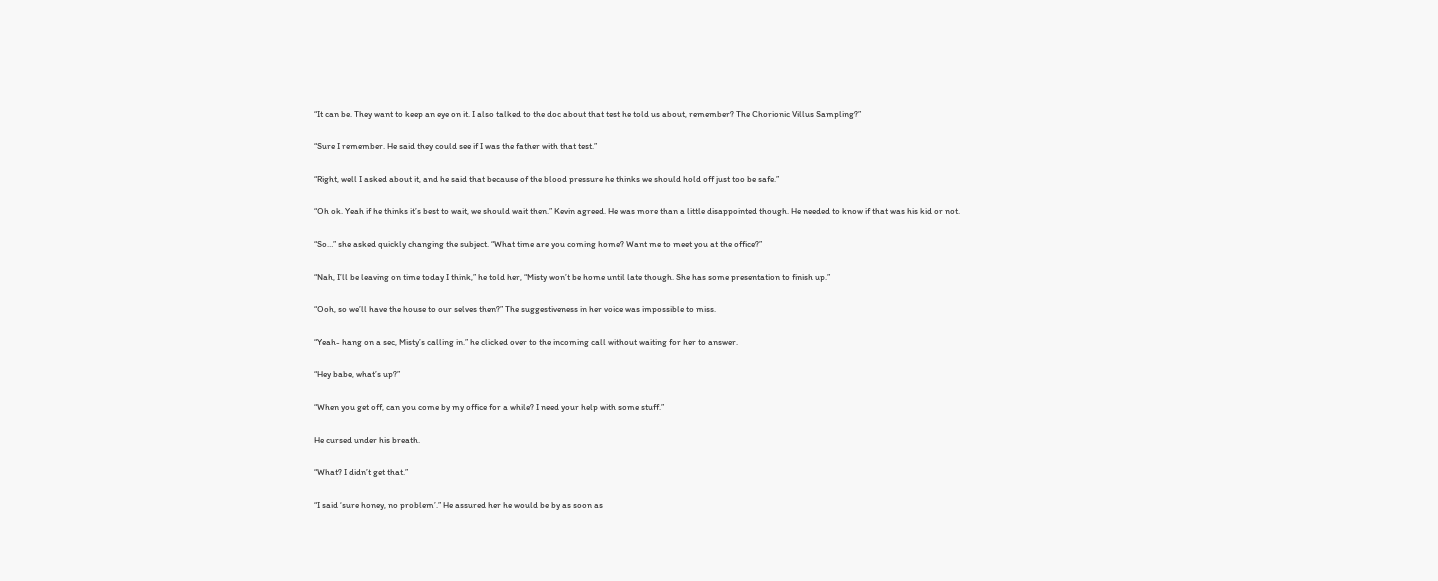“It can be. They want to keep an eye on it. I also talked to the doc about that test he told us about, remember? The Chorionic Villus Sampling?”

“Sure I remember. He said they could see if I was the father with that test.”

“Right, well I asked about it, and he said that because of the blood pressure he thinks we should hold off just too be safe.”

“Oh ok. Yeah if he thinks it’s best to wait, we should wait then.” Kevin agreed. He was more than a little disappointed though. He needed to know if that was his kid or not.

“So…” she asked quickly changing the subject. “What time are you coming home? Want me to meet you at the office?”

“Nah, I’ll be leaving on time today I think,” he told her, “Misty won’t be home until late though. She has some presentation to finish up.”

“Ooh, so we’ll have the house to our selves then?” The suggestiveness in her voice was impossible to miss.

“Yeah- hang on a sec, Misty’s calling in.” he clicked over to the incoming call without waiting for her to answer.

“Hey babe, what’s up?”

“When you get off, can you come by my office for a while? I need your help with some stuff.”

He cursed under his breath.

“What? I didn’t get that.”

“I said ‘sure honey, no problem’.” He assured her he would be by as soon as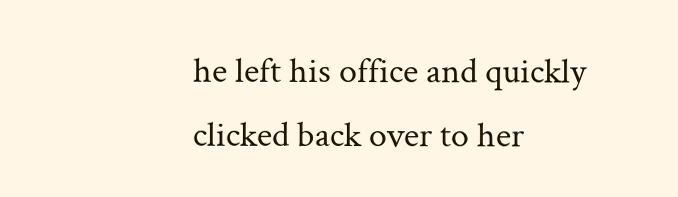he left his office and quickly clicked back over to her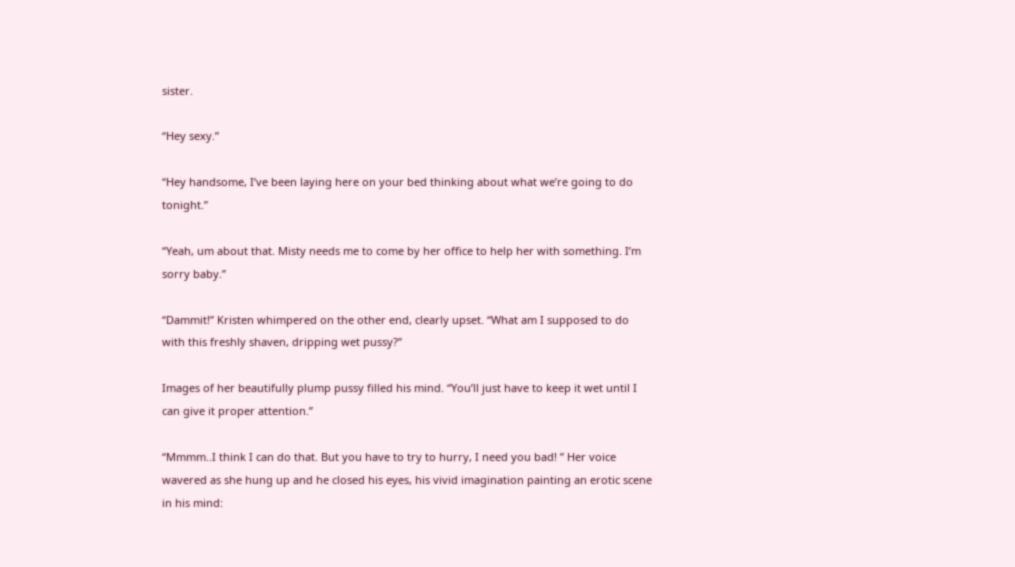sister.

“Hey sexy.”

“Hey handsome, I’ve been laying here on your bed thinking about what we’re going to do tonight.”

“Yeah, um about that. Misty needs me to come by her office to help her with something. I’m sorry baby.”

“Dammit!” Kristen whimpered on the other end, clearly upset. “What am I supposed to do with this freshly shaven, dripping wet pussy?”

Images of her beautifully plump pussy filled his mind. “You’ll just have to keep it wet until I can give it proper attention.”

“Mmmm..I think I can do that. But you have to try to hurry, I need you bad! ” Her voice wavered as she hung up and he closed his eyes, his vivid imagination painting an erotic scene in his mind: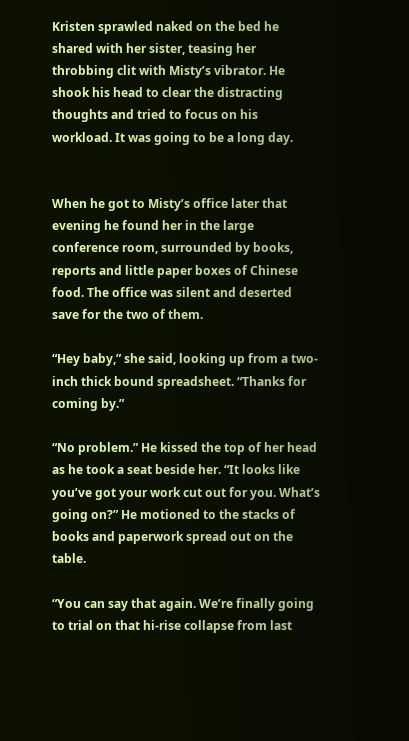Kristen sprawled naked on the bed he shared with her sister, teasing her throbbing clit with Misty’s vibrator. He shook his head to clear the distracting thoughts and tried to focus on his workload. It was going to be a long day.


When he got to Misty’s office later that evening he found her in the large conference room, surrounded by books, reports and little paper boxes of Chinese food. The office was silent and deserted save for the two of them.

“Hey baby,” she said, looking up from a two-inch thick bound spreadsheet. “Thanks for coming by.”

“No problem.” He kissed the top of her head as he took a seat beside her. “It looks like you’ve got your work cut out for you. What’s going on?” He motioned to the stacks of books and paperwork spread out on the table.

“You can say that again. We’re finally going to trial on that hi-rise collapse from last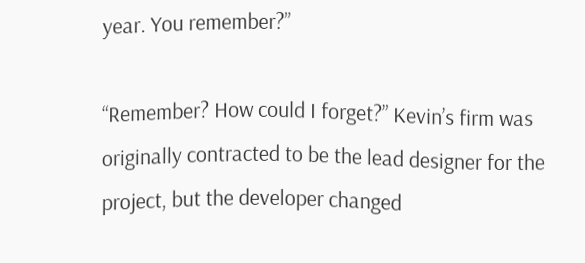year. You remember?”

“Remember? How could I forget?” Kevin’s firm was originally contracted to be the lead designer for the project, but the developer changed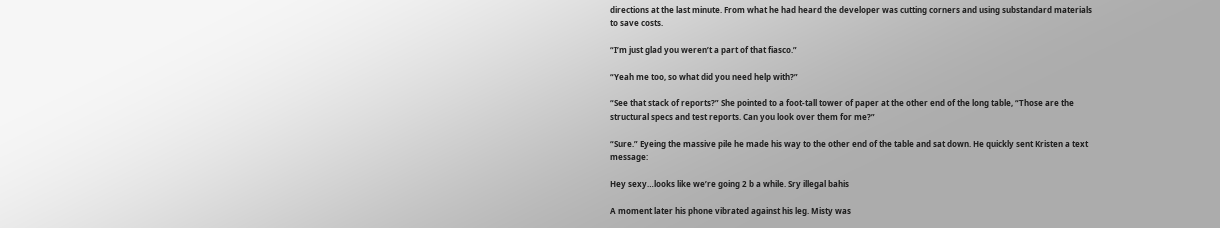directions at the last minute. From what he had heard the developer was cutting corners and using substandard materials to save costs.

“I’m just glad you weren’t a part of that fiasco.”

“Yeah me too, so what did you need help with?”

“See that stack of reports?” She pointed to a foot-tall tower of paper at the other end of the long table, “Those are the structural specs and test reports. Can you look over them for me?”

“Sure.” Eyeing the massive pile he made his way to the other end of the table and sat down. He quickly sent Kristen a text message:

Hey sexy…looks like we’re going 2 b a while. Sry illegal bahis

A moment later his phone vibrated against his leg. Misty was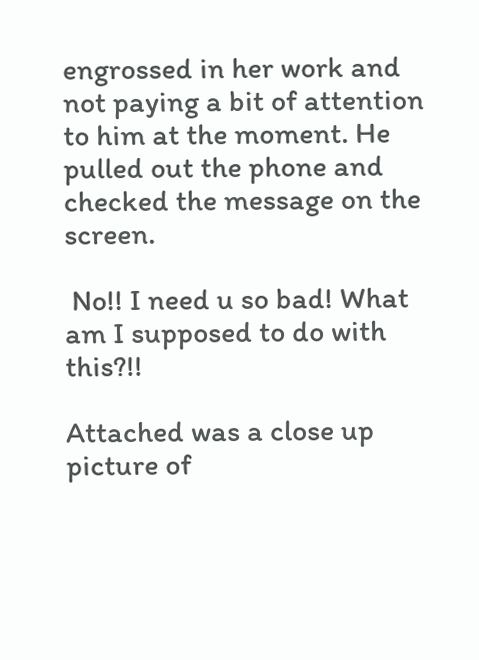engrossed in her work and not paying a bit of attention to him at the moment. He pulled out the phone and checked the message on the screen.

 No!! I need u so bad! What am I supposed to do with this?!!

Attached was a close up picture of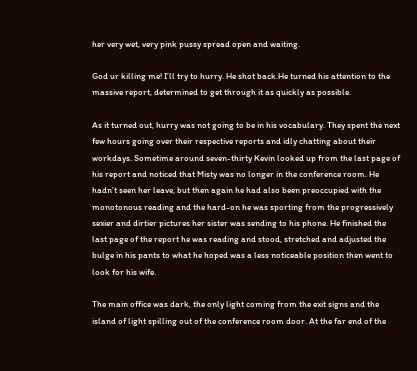her very wet, very pink pussy spread open and waiting.

God ur killing me! I’ll try to hurry. He shot back.He turned his attention to the massive report, determined to get through it as quickly as possible.

As it turned out, hurry was not going to be in his vocabulary. They spent the next few hours going over their respective reports and idly chatting about their workdays. Sometime around seven-thirty Kevin looked up from the last page of his report and noticed that Misty was no longer in the conference room. He hadn’t seen her leave, but then again he had also been preoccupied with the monotonous reading and the hard-on he was sporting from the progressively sexier and dirtier pictures her sister was sending to his phone. He finished the last page of the report he was reading and stood, stretched and adjusted the bulge in his pants to what he hoped was a less noticeable position then went to look for his wife.

The main office was dark, the only light coming from the exit signs and the island of light spilling out of the conference room door. At the far end of the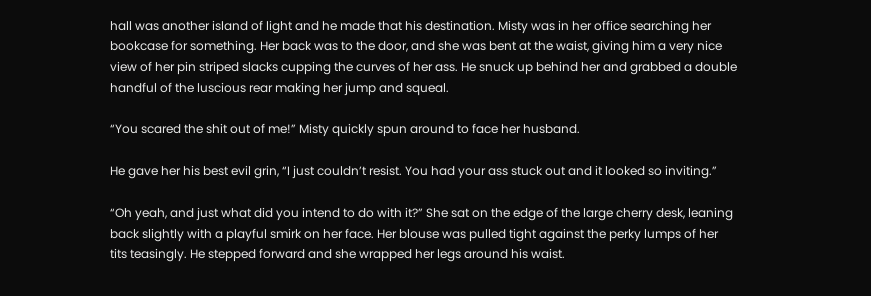hall was another island of light and he made that his destination. Misty was in her office searching her bookcase for something. Her back was to the door, and she was bent at the waist, giving him a very nice view of her pin striped slacks cupping the curves of her ass. He snuck up behind her and grabbed a double handful of the luscious rear making her jump and squeal.

“You scared the shit out of me!” Misty quickly spun around to face her husband.

He gave her his best evil grin, “I just couldn’t resist. You had your ass stuck out and it looked so inviting.”

“Oh yeah, and just what did you intend to do with it?” She sat on the edge of the large cherry desk, leaning back slightly with a playful smirk on her face. Her blouse was pulled tight against the perky lumps of her tits teasingly. He stepped forward and she wrapped her legs around his waist.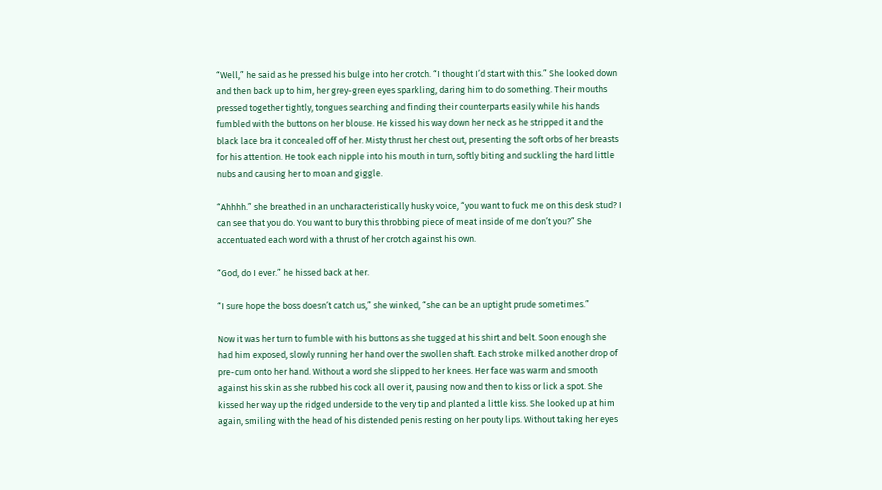“Well,” he said as he pressed his bulge into her crotch. “I thought I’d start with this.” She looked down and then back up to him, her grey-green eyes sparkling, daring him to do something. Their mouths pressed together tightly, tongues searching and finding their counterparts easily while his hands fumbled with the buttons on her blouse. He kissed his way down her neck as he stripped it and the black lace bra it concealed off of her. Misty thrust her chest out, presenting the soft orbs of her breasts for his attention. He took each nipple into his mouth in turn, softly biting and suckling the hard little nubs and causing her to moan and giggle.

“Ahhhh.” she breathed in an uncharacteristically husky voice, “you want to fuck me on this desk stud? I can see that you do. You want to bury this throbbing piece of meat inside of me don’t you?” She accentuated each word with a thrust of her crotch against his own.

“God, do I ever.” he hissed back at her.

“I sure hope the boss doesn’t catch us,” she winked, “she can be an uptight prude sometimes.”

Now it was her turn to fumble with his buttons as she tugged at his shirt and belt. Soon enough she had him exposed, slowly running her hand over the swollen shaft. Each stroke milked another drop of pre-cum onto her hand. Without a word she slipped to her knees. Her face was warm and smooth against his skin as she rubbed his cock all over it, pausing now and then to kiss or lick a spot. She kissed her way up the ridged underside to the very tip and planted a little kiss. She looked up at him again, smiling with the head of his distended penis resting on her pouty lips. Without taking her eyes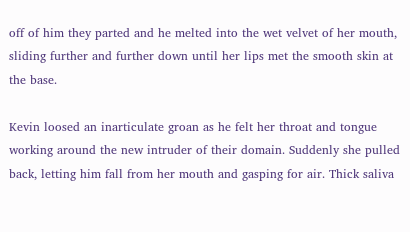off of him they parted and he melted into the wet velvet of her mouth, sliding further and further down until her lips met the smooth skin at the base.

Kevin loosed an inarticulate groan as he felt her throat and tongue working around the new intruder of their domain. Suddenly she pulled back, letting him fall from her mouth and gasping for air. Thick saliva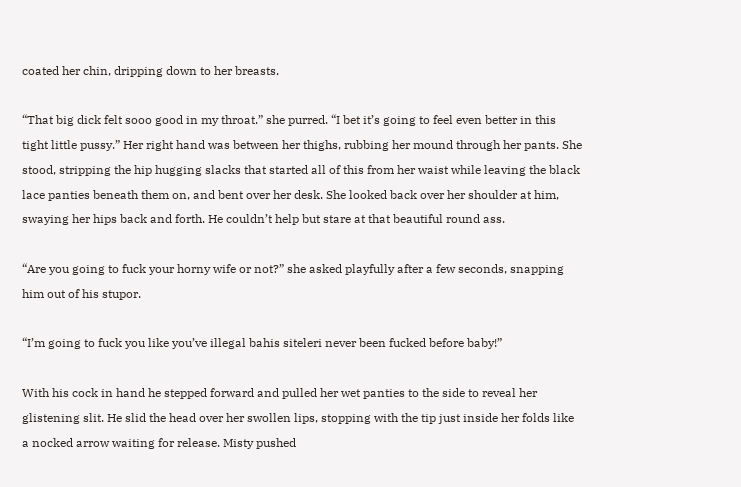coated her chin, dripping down to her breasts.

“That big dick felt sooo good in my throat.” she purred. “I bet it’s going to feel even better in this tight little pussy.” Her right hand was between her thighs, rubbing her mound through her pants. She stood, stripping the hip hugging slacks that started all of this from her waist while leaving the black lace panties beneath them on, and bent over her desk. She looked back over her shoulder at him, swaying her hips back and forth. He couldn’t help but stare at that beautiful round ass.

“Are you going to fuck your horny wife or not?” she asked playfully after a few seconds, snapping him out of his stupor.

“I’m going to fuck you like you’ve illegal bahis siteleri never been fucked before baby!”

With his cock in hand he stepped forward and pulled her wet panties to the side to reveal her glistening slit. He slid the head over her swollen lips, stopping with the tip just inside her folds like a nocked arrow waiting for release. Misty pushed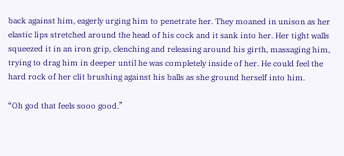back against him, eagerly urging him to penetrate her. They moaned in unison as her elastic lips stretched around the head of his cock and it sank into her. Her tight walls squeezed it in an iron grip, clenching and releasing around his girth, massaging him, trying to drag him in deeper until he was completely inside of her. He could feel the hard rock of her clit brushing against his balls as she ground herself into him.

“Oh god that feels sooo good.”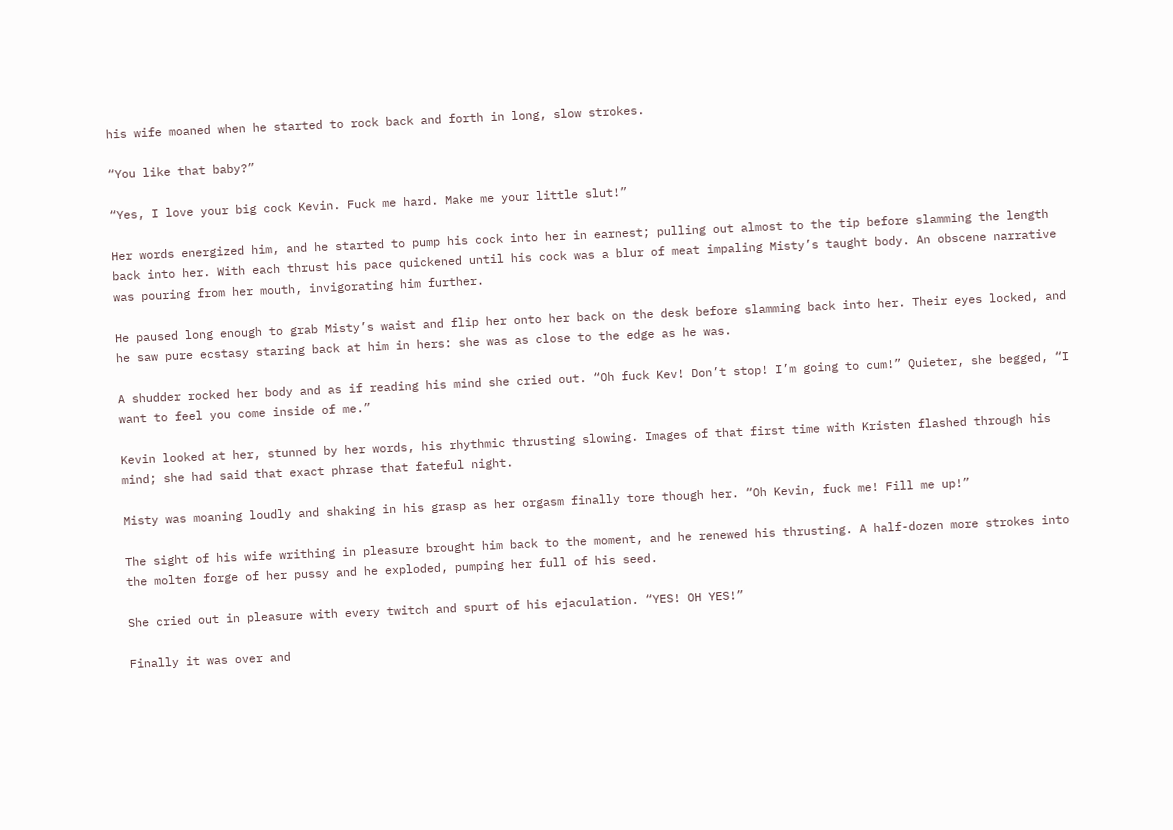his wife moaned when he started to rock back and forth in long, slow strokes.

“You like that baby?”

“Yes, I love your big cock Kevin. Fuck me hard. Make me your little slut!”

Her words energized him, and he started to pump his cock into her in earnest; pulling out almost to the tip before slamming the length back into her. With each thrust his pace quickened until his cock was a blur of meat impaling Misty’s taught body. An obscene narrative was pouring from her mouth, invigorating him further.

He paused long enough to grab Misty’s waist and flip her onto her back on the desk before slamming back into her. Their eyes locked, and he saw pure ecstasy staring back at him in hers: she was as close to the edge as he was.

A shudder rocked her body and as if reading his mind she cried out. “Oh fuck Kev! Don’t stop! I’m going to cum!” Quieter, she begged, “I want to feel you come inside of me.”

Kevin looked at her, stunned by her words, his rhythmic thrusting slowing. Images of that first time with Kristen flashed through his mind; she had said that exact phrase that fateful night.

Misty was moaning loudly and shaking in his grasp as her orgasm finally tore though her. “Oh Kevin, fuck me! Fill me up!”

The sight of his wife writhing in pleasure brought him back to the moment, and he renewed his thrusting. A half-dozen more strokes into the molten forge of her pussy and he exploded, pumping her full of his seed.

She cried out in pleasure with every twitch and spurt of his ejaculation. “YES! OH YES!”

Finally it was over and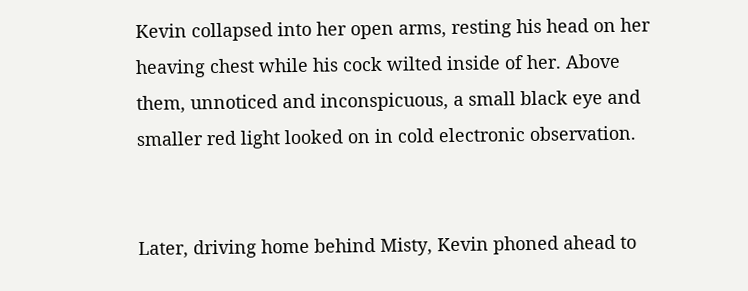Kevin collapsed into her open arms, resting his head on her heaving chest while his cock wilted inside of her. Above them, unnoticed and inconspicuous, a small black eye and smaller red light looked on in cold electronic observation.


Later, driving home behind Misty, Kevin phoned ahead to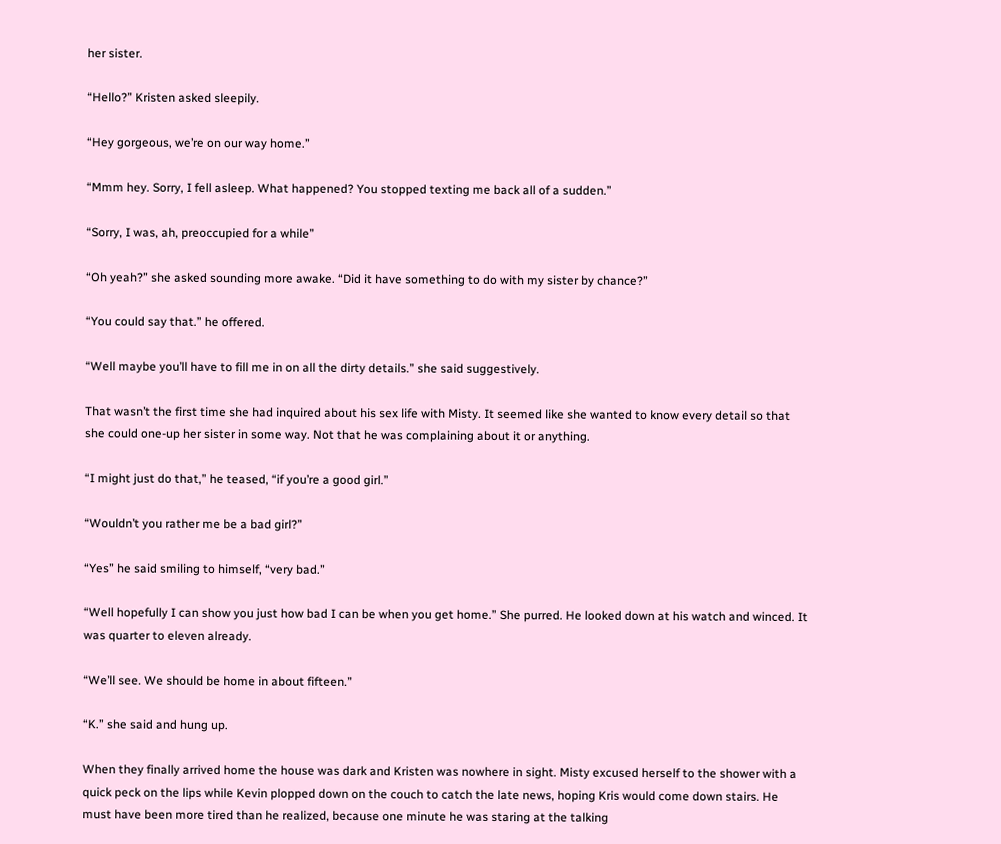her sister.

“Hello?” Kristen asked sleepily.

“Hey gorgeous, we’re on our way home.”

“Mmm hey. Sorry, I fell asleep. What happened? You stopped texting me back all of a sudden.”

“Sorry, I was, ah, preoccupied for a while”

“Oh yeah?” she asked sounding more awake. “Did it have something to do with my sister by chance?”

“You could say that.” he offered.

“Well maybe you’ll have to fill me in on all the dirty details.” she said suggestively.

That wasn’t the first time she had inquired about his sex life with Misty. It seemed like she wanted to know every detail so that she could one-up her sister in some way. Not that he was complaining about it or anything.

“I might just do that,” he teased, “if you’re a good girl.”

“Wouldn’t you rather me be a bad girl?”

“Yes” he said smiling to himself, “very bad.”

“Well hopefully I can show you just how bad I can be when you get home.” She purred. He looked down at his watch and winced. It was quarter to eleven already.

“We’ll see. We should be home in about fifteen.”

“K.” she said and hung up.

When they finally arrived home the house was dark and Kristen was nowhere in sight. Misty excused herself to the shower with a quick peck on the lips while Kevin plopped down on the couch to catch the late news, hoping Kris would come down stairs. He must have been more tired than he realized, because one minute he was staring at the talking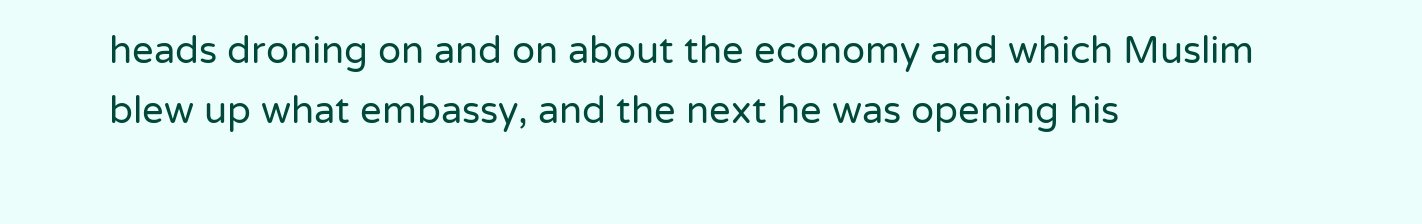heads droning on and on about the economy and which Muslim blew up what embassy, and the next he was opening his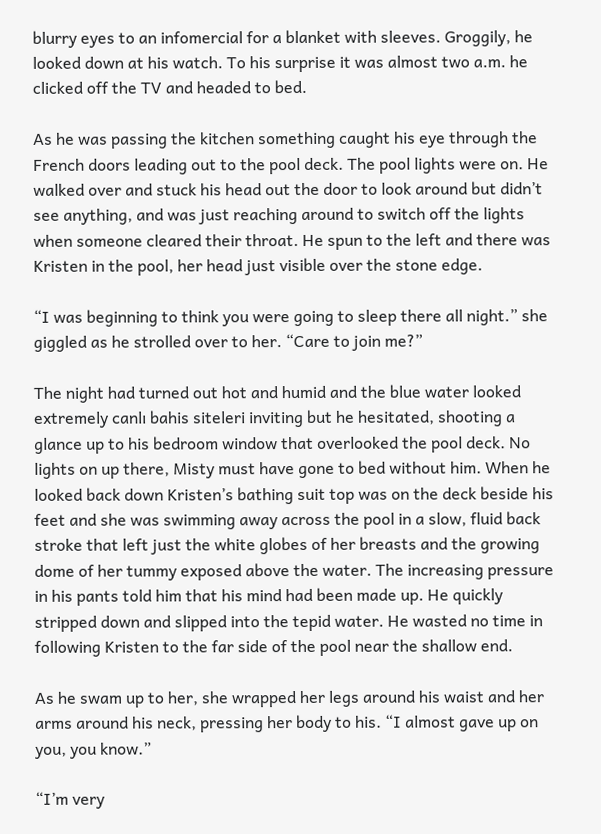blurry eyes to an infomercial for a blanket with sleeves. Groggily, he looked down at his watch. To his surprise it was almost two a.m. he clicked off the TV and headed to bed.

As he was passing the kitchen something caught his eye through the French doors leading out to the pool deck. The pool lights were on. He walked over and stuck his head out the door to look around but didn’t see anything, and was just reaching around to switch off the lights when someone cleared their throat. He spun to the left and there was Kristen in the pool, her head just visible over the stone edge.

“I was beginning to think you were going to sleep there all night.” she giggled as he strolled over to her. “Care to join me?”

The night had turned out hot and humid and the blue water looked extremely canlı bahis siteleri inviting but he hesitated, shooting a glance up to his bedroom window that overlooked the pool deck. No lights on up there, Misty must have gone to bed without him. When he looked back down Kristen’s bathing suit top was on the deck beside his feet and she was swimming away across the pool in a slow, fluid back stroke that left just the white globes of her breasts and the growing dome of her tummy exposed above the water. The increasing pressure in his pants told him that his mind had been made up. He quickly stripped down and slipped into the tepid water. He wasted no time in following Kristen to the far side of the pool near the shallow end.

As he swam up to her, she wrapped her legs around his waist and her arms around his neck, pressing her body to his. “I almost gave up on you, you know.”

“I’m very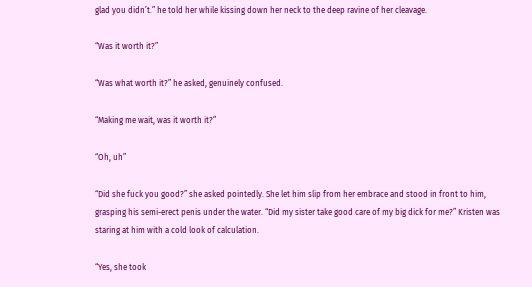glad you didn’t.” he told her while kissing down her neck to the deep ravine of her cleavage.

“Was it worth it?”

“Was what worth it?” he asked, genuinely confused.

“Making me wait, was it worth it?”

“Oh, uh”

“Did she fuck you good?” she asked pointedly. She let him slip from her embrace and stood in front to him, grasping his semi-erect penis under the water. “Did my sister take good care of my big dick for me?” Kristen was staring at him with a cold look of calculation.

“Yes, she took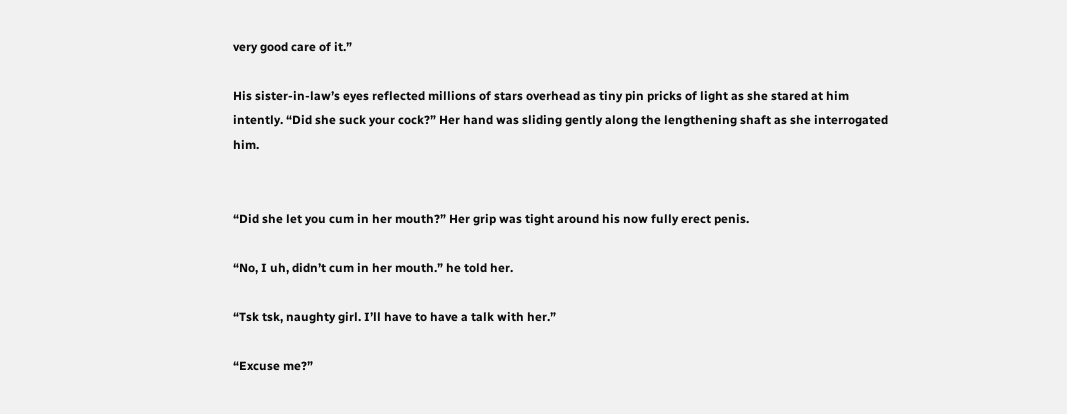very good care of it.”

His sister-in-law’s eyes reflected millions of stars overhead as tiny pin pricks of light as she stared at him intently. “Did she suck your cock?” Her hand was sliding gently along the lengthening shaft as she interrogated him.


“Did she let you cum in her mouth?” Her grip was tight around his now fully erect penis.

“No, I uh, didn’t cum in her mouth.” he told her.

“Tsk tsk, naughty girl. I’ll have to have a talk with her.”

“Excuse me?”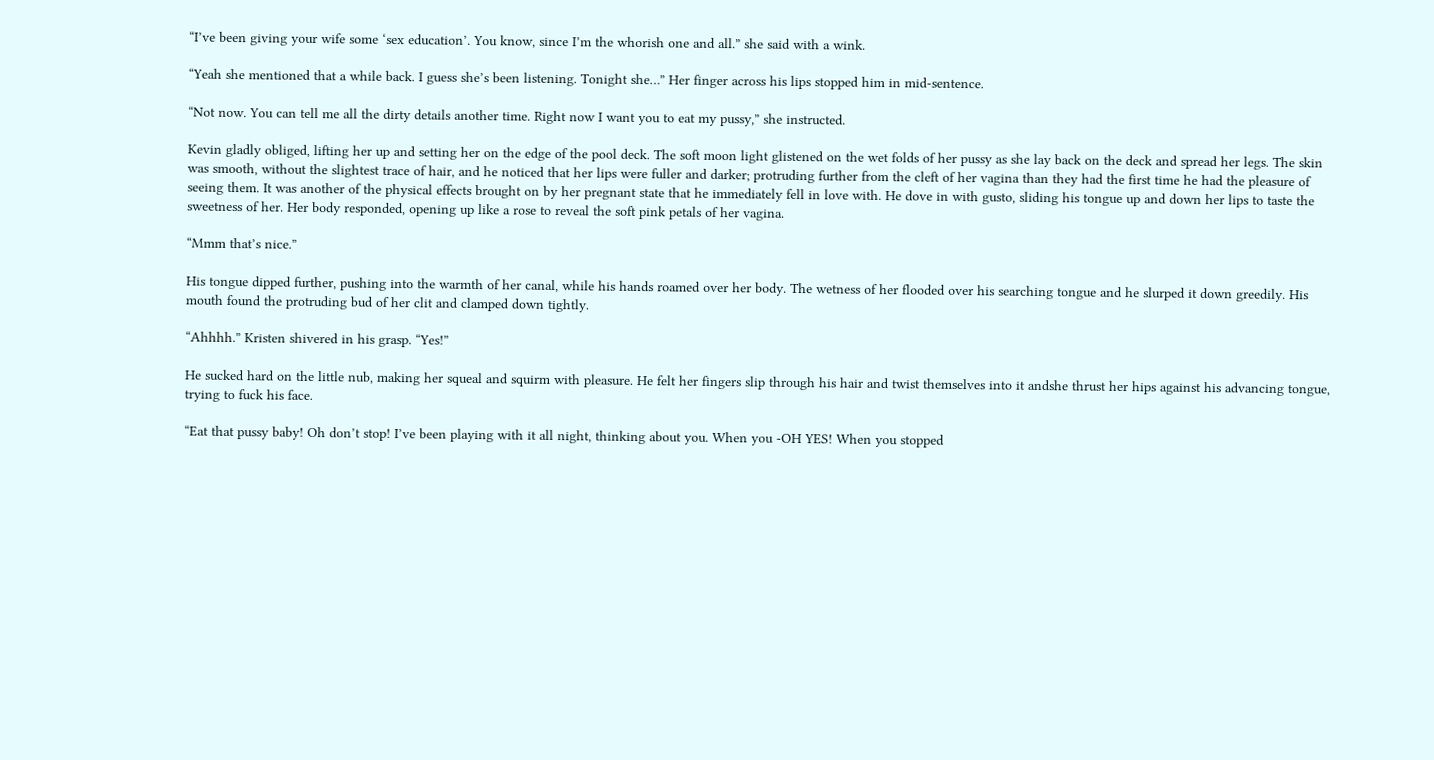“I’ve been giving your wife some ‘sex education’. You know, since I’m the whorish one and all.” she said with a wink.

“Yeah she mentioned that a while back. I guess she’s been listening. Tonight she…” Her finger across his lips stopped him in mid-sentence.

“Not now. You can tell me all the dirty details another time. Right now I want you to eat my pussy,” she instructed.

Kevin gladly obliged, lifting her up and setting her on the edge of the pool deck. The soft moon light glistened on the wet folds of her pussy as she lay back on the deck and spread her legs. The skin was smooth, without the slightest trace of hair, and he noticed that her lips were fuller and darker; protruding further from the cleft of her vagina than they had the first time he had the pleasure of seeing them. It was another of the physical effects brought on by her pregnant state that he immediately fell in love with. He dove in with gusto, sliding his tongue up and down her lips to taste the sweetness of her. Her body responded, opening up like a rose to reveal the soft pink petals of her vagina.

“Mmm that’s nice.”

His tongue dipped further, pushing into the warmth of her canal, while his hands roamed over her body. The wetness of her flooded over his searching tongue and he slurped it down greedily. His mouth found the protruding bud of her clit and clamped down tightly.

“Ahhhh.” Kristen shivered in his grasp. “Yes!”

He sucked hard on the little nub, making her squeal and squirm with pleasure. He felt her fingers slip through his hair and twist themselves into it andshe thrust her hips against his advancing tongue, trying to fuck his face.

“Eat that pussy baby! Oh don’t stop! I’ve been playing with it all night, thinking about you. When you -OH YES! When you stopped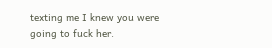texting me I knew you were going to fuck her.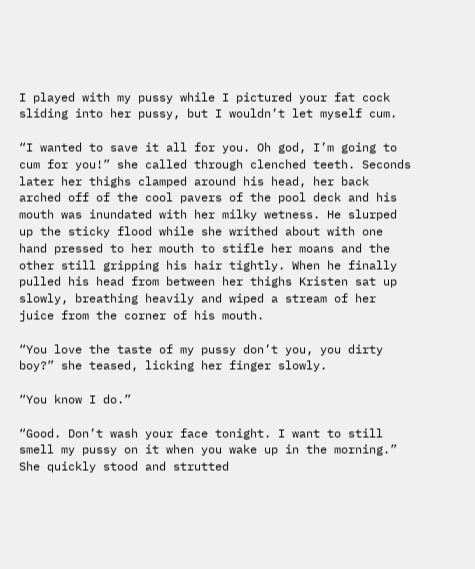I played with my pussy while I pictured your fat cock sliding into her pussy, but I wouldn’t let myself cum.

“I wanted to save it all for you. Oh god, I’m going to cum for you!” she called through clenched teeth. Seconds later her thighs clamped around his head, her back arched off of the cool pavers of the pool deck and his mouth was inundated with her milky wetness. He slurped up the sticky flood while she writhed about with one hand pressed to her mouth to stifle her moans and the other still gripping his hair tightly. When he finally pulled his head from between her thighs Kristen sat up slowly, breathing heavily and wiped a stream of her juice from the corner of his mouth.

“You love the taste of my pussy don’t you, you dirty boy?” she teased, licking her finger slowly.

“You know I do.”

“Good. Don’t wash your face tonight. I want to still smell my pussy on it when you wake up in the morning.” She quickly stood and strutted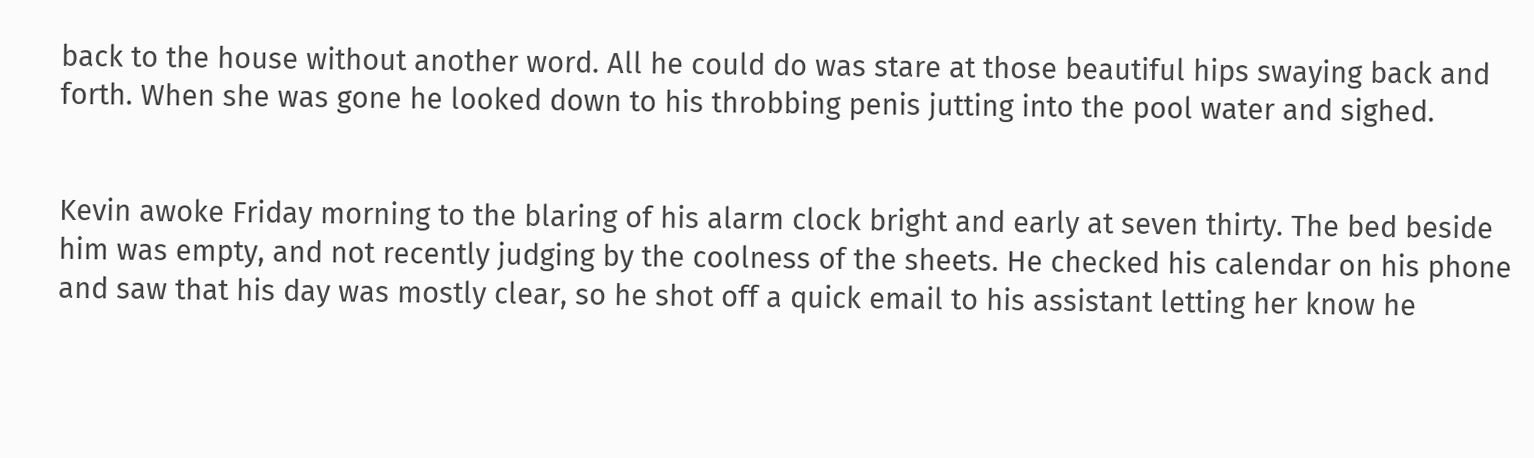back to the house without another word. All he could do was stare at those beautiful hips swaying back and forth. When she was gone he looked down to his throbbing penis jutting into the pool water and sighed.


Kevin awoke Friday morning to the blaring of his alarm clock bright and early at seven thirty. The bed beside him was empty, and not recently judging by the coolness of the sheets. He checked his calendar on his phone and saw that his day was mostly clear, so he shot off a quick email to his assistant letting her know he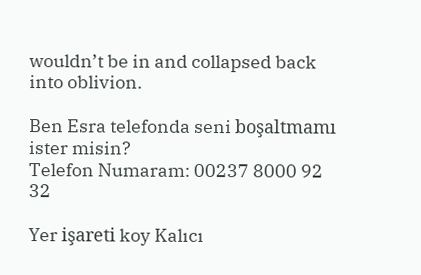wouldn’t be in and collapsed back into oblivion.

Ben Esra telefonda seni boşaltmamı ister misin?
Telefon Numaram: 00237 8000 92 32

Yer işareti koy Kalıcı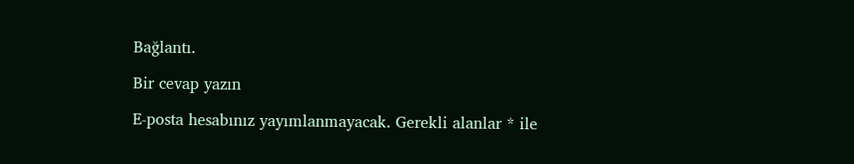Bağlantı.

Bir cevap yazın

E-posta hesabınız yayımlanmayacak. Gerekli alanlar * ile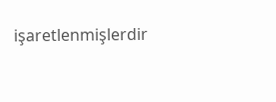işaretlenmişlerdir